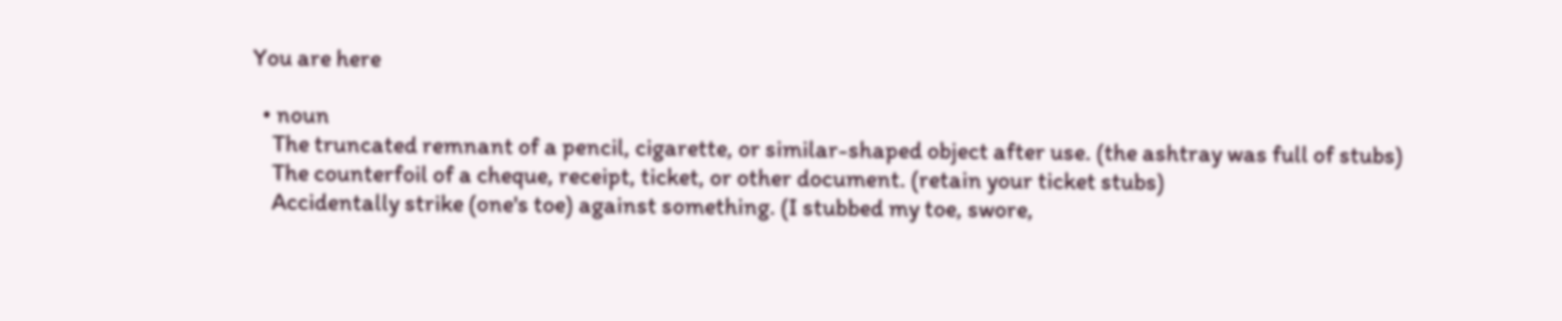You are here

  • noun
    The truncated remnant of a pencil, cigarette, or similar-shaped object after use. (the ashtray was full of stubs)
    The counterfoil of a cheque, receipt, ticket, or other document. (retain your ticket stubs)
    Accidentally strike (one's toe) against something. (I stubbed my toe, swore,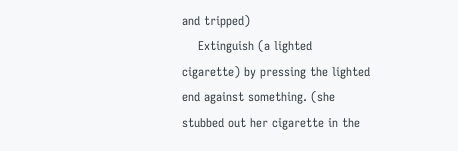and tripped)
    Extinguish (a lighted cigarette) by pressing the lighted end against something. (she stubbed out her cigarette in the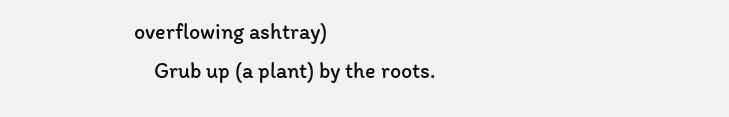overflowing ashtray)
    Grub up (a plant) by the roots.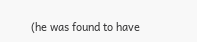(he was found to have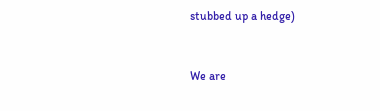stubbed up a hedge)


We are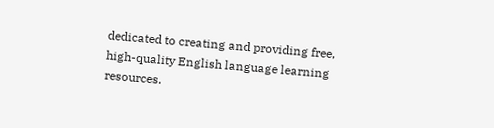dedicated to creating and providing free, high-quality English language learning resources.